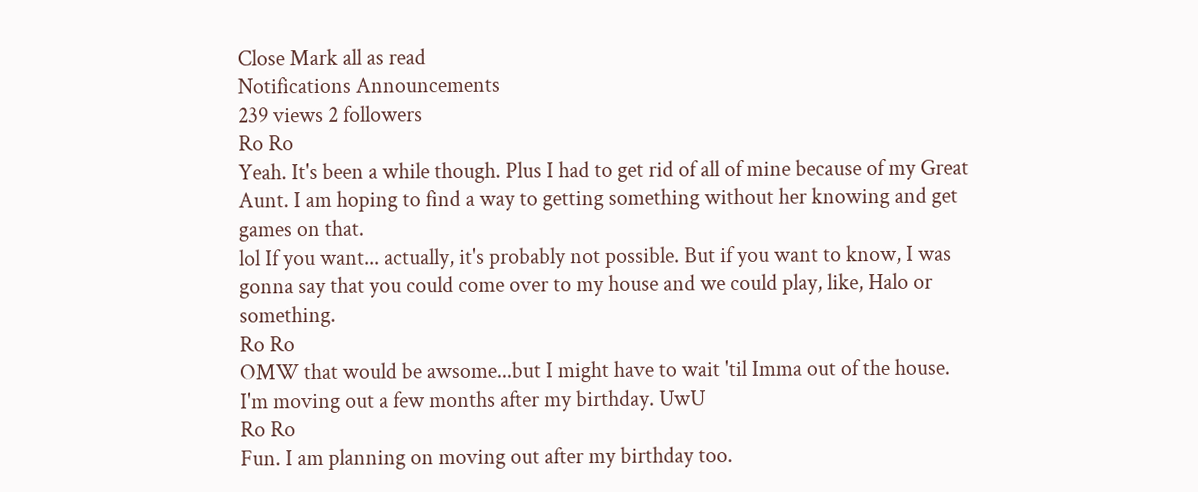Close Mark all as read
Notifications Announcements
239 views 2 followers
Ro Ro
Yeah. It's been a while though. Plus I had to get rid of all of mine because of my Great Aunt. I am hoping to find a way to getting something without her knowing and get games on that.
lol If you want... actually, it's probably not possible. But if you want to know, I was gonna say that you could come over to my house and we could play, like, Halo or something.
Ro Ro
OMW that would be awsome...but I might have to wait 'til Imma out of the house.
I'm moving out a few months after my birthday. UwU
Ro Ro
Fun. I am planning on moving out after my birthday too.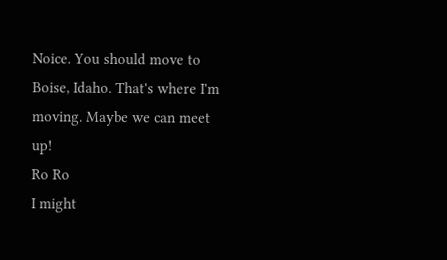Noice. You should move to Boise, Idaho. That's where I'm moving. Maybe we can meet up!
Ro Ro
I might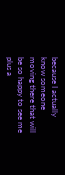because I actually know someone moving there that will be so happy to see me plus a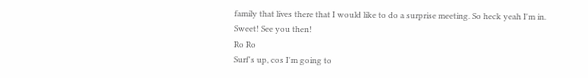family that lives there that I would like to do a surprise meeting. So heck yeah I'm in.
Sweet! See you then!
Ro Ro
Surf's up, cos I'm going to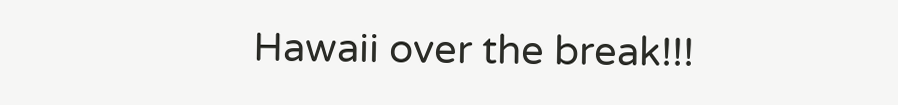Hawaii over the break!!!